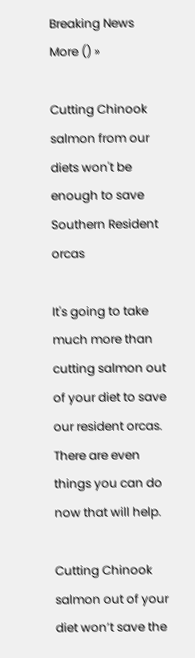Breaking News
More () »

Cutting Chinook salmon from our diets won't be enough to save Southern Resident orcas

It's going to take much more than cutting salmon out of your diet to save our resident orcas. There are even things you can do now that will help.

Cutting Chinook salmon out of your diet won’t save the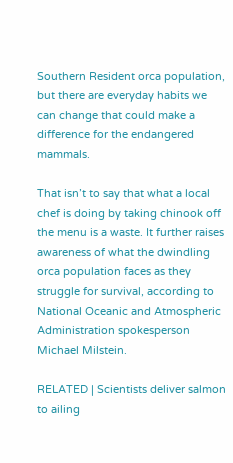Southern Resident orca population, but there are everyday habits we can change that could make a difference for the endangered mammals.

That isn’t to say that what a local chef is doing by taking chinook off the menu is a waste. It further raises awareness of what the dwindling orca population faces as they struggle for survival, according to National Oceanic and Atmospheric Administration spokesperson Michael Milstein.

RELATED | Scientists deliver salmon to ailing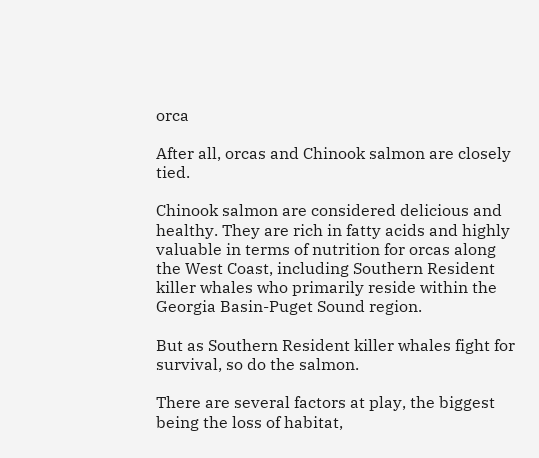orca

After all, orcas and Chinook salmon are closely tied.

Chinook salmon are considered delicious and healthy. They are rich in fatty acids and highly valuable in terms of nutrition for orcas along the West Coast, including Southern Resident killer whales who primarily reside within the Georgia Basin-Puget Sound region.

But as Southern Resident killer whales fight for survival, so do the salmon.

There are several factors at play, the biggest being the loss of habitat,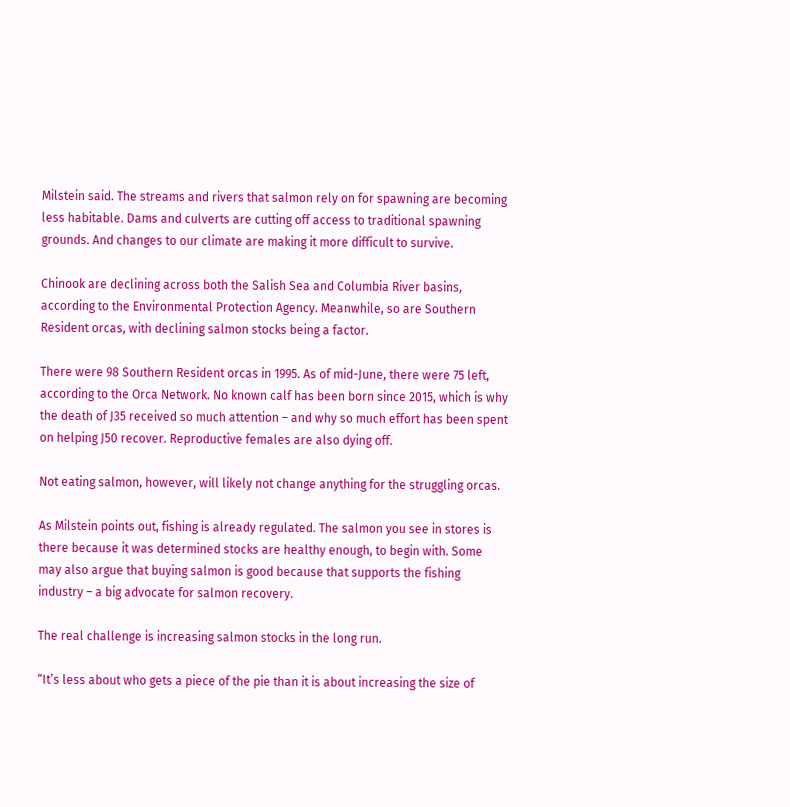Milstein said. The streams and rivers that salmon rely on for spawning are becoming less habitable. Dams and culverts are cutting off access to traditional spawning grounds. And changes to our climate are making it more difficult to survive.

Chinook are declining across both the Salish Sea and Columbia River basins, according to the Environmental Protection Agency. Meanwhile, so are Southern Resident orcas, with declining salmon stocks being a factor.

There were 98 Southern Resident orcas in 1995. As of mid-June, there were 75 left, according to the Orca Network. No known calf has been born since 2015, which is why the death of J35 received so much attention – and why so much effort has been spent on helping J50 recover. Reproductive females are also dying off.

Not eating salmon, however, will likely not change anything for the struggling orcas.

As Milstein points out, fishing is already regulated. The salmon you see in stores is there because it was determined stocks are healthy enough, to begin with. Some may also argue that buying salmon is good because that supports the fishing industry – a big advocate for salmon recovery.

The real challenge is increasing salmon stocks in the long run.

“It’s less about who gets a piece of the pie than it is about increasing the size of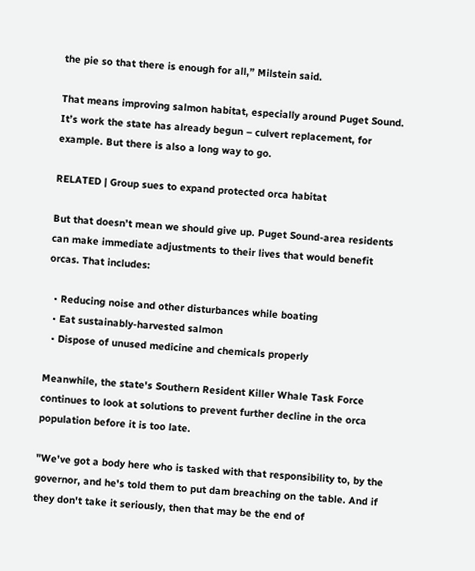the pie so that there is enough for all,” Milstein said.

That means improving salmon habitat, especially around Puget Sound. It’s work the state has already begun – culvert replacement, for example. But there is also a long way to go.

RELATED | Group sues to expand protected orca habitat

But that doesn’t mean we should give up. Puget Sound-area residents can make immediate adjustments to their lives that would benefit orcas. That includes:

  • Reducing noise and other disturbances while boating
  • Eat sustainably-harvested salmon
  • Dispose of unused medicine and chemicals properly

Meanwhile, the state's Southern Resident Killer Whale Task Force continues to look at solutions to prevent further decline in the orca population before it is too late.

"We've got a body here who is tasked with that responsibility to, by the governor, and he's told them to put dam breaching on the table. And if they don't take it seriously, then that may be the end of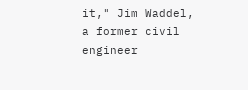it," Jim Waddel, a former civil engineer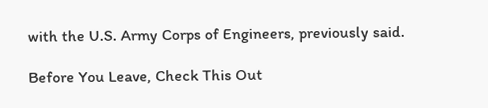with the U.S. Army Corps of Engineers, previously said.

Before You Leave, Check This Out